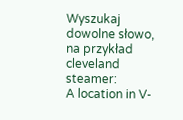Wyszukaj dowolne słowo, na przykład cleveland steamer:
A location in V-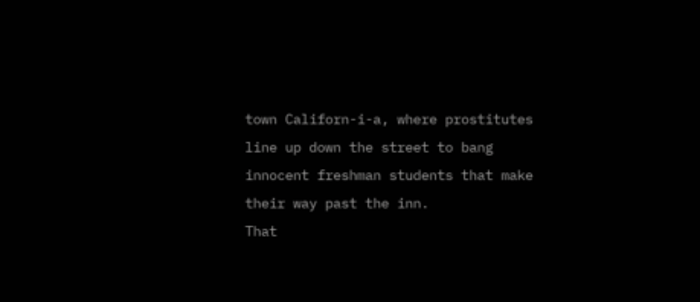town Californ-i-a, where prostitutes line up down the street to bang innocent freshman students that make their way past the inn.
That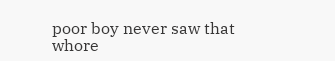poor boy never saw that whore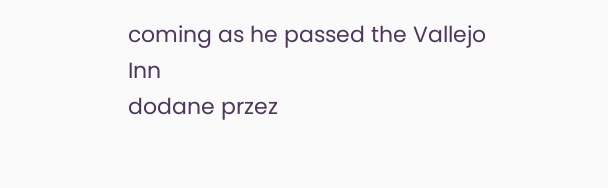coming as he passed the Vallejo Inn
dodane przez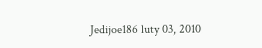Jedijoe186 luty 03, 2010